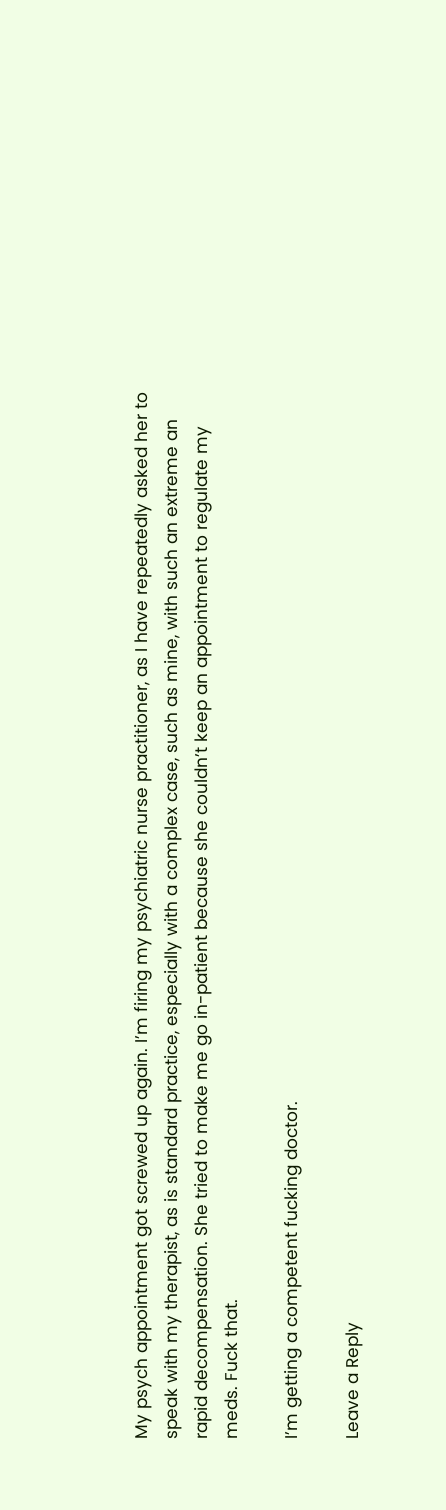My psych appointment got screwed up again. I’m firing my psychiatric nurse practitioner, as I have repeatedly asked her to speak with my therapist, as is standard practice, especially with a complex case, such as mine, with such an extreme an rapid decompensation. She tried to make me go in-patient because she couldn’t keep an appointment to regulate my meds. Fuck that.

I’m getting a competent fucking doctor.

Leave a Reply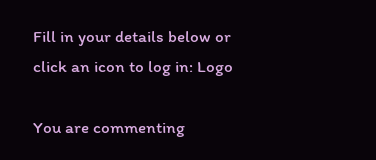Fill in your details below or click an icon to log in: Logo

You are commenting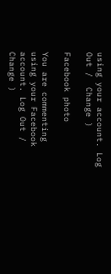using your account. Log Out /  Change )

Facebook photo

You are commenting using your Facebook account. Log Out /  Change )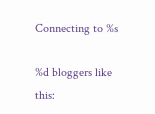Connecting to %s

%d bloggers like this: